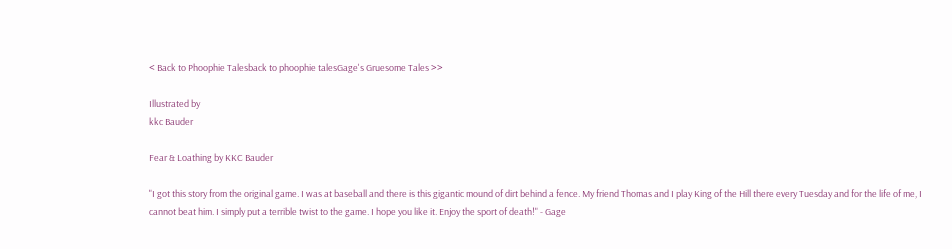< Back to Phoophie Talesback to phoophie talesGage's Gruesome Tales >>

Illustrated by
kkc Bauder

Fear & Loathing by KKC Bauder

"I got this story from the original game. I was at baseball and there is this gigantic mound of dirt behind a fence. My friend Thomas and I play King of the Hill there every Tuesday and for the life of me, I cannot beat him. I simply put a terrible twist to the game. I hope you like it. Enjoy the sport of death!" - Gage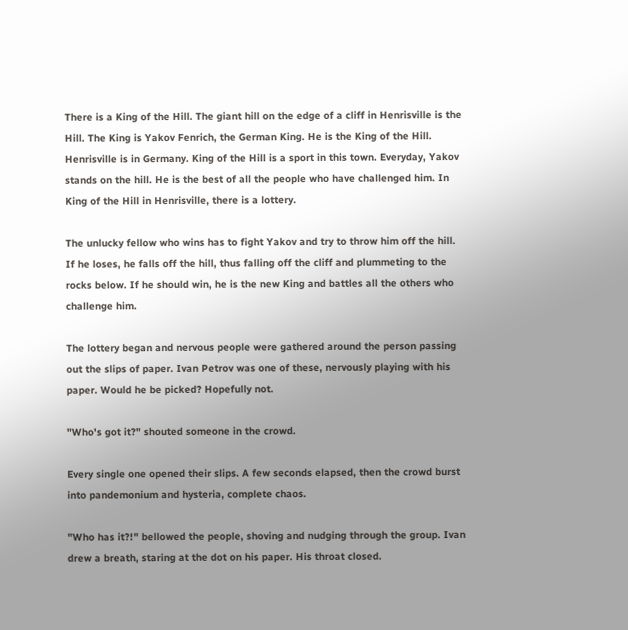There is a King of the Hill. The giant hill on the edge of a cliff in Henrisville is the Hill. The King is Yakov Fenrich, the German King. He is the King of the Hill. Henrisville is in Germany. King of the Hill is a sport in this town. Everyday, Yakov stands on the hill. He is the best of all the people who have challenged him. In King of the Hill in Henrisville, there is a lottery.

The unlucky fellow who wins has to fight Yakov and try to throw him off the hill. If he loses, he falls off the hill, thus falling off the cliff and plummeting to the rocks below. If he should win, he is the new King and battles all the others who challenge him.

The lottery began and nervous people were gathered around the person passing out the slips of paper. Ivan Petrov was one of these, nervously playing with his paper. Would he be picked? Hopefully not.

"Who's got it?" shouted someone in the crowd.

Every single one opened their slips. A few seconds elapsed, then the crowd burst into pandemonium and hysteria, complete chaos.

"Who has it?!" bellowed the people, shoving and nudging through the group. Ivan drew a breath, staring at the dot on his paper. His throat closed.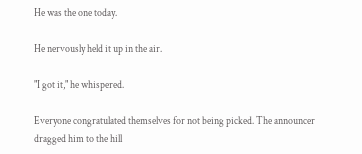He was the one today.

He nervously held it up in the air.

"I got it," he whispered.

Everyone congratulated themselves for not being picked. The announcer dragged him to the hill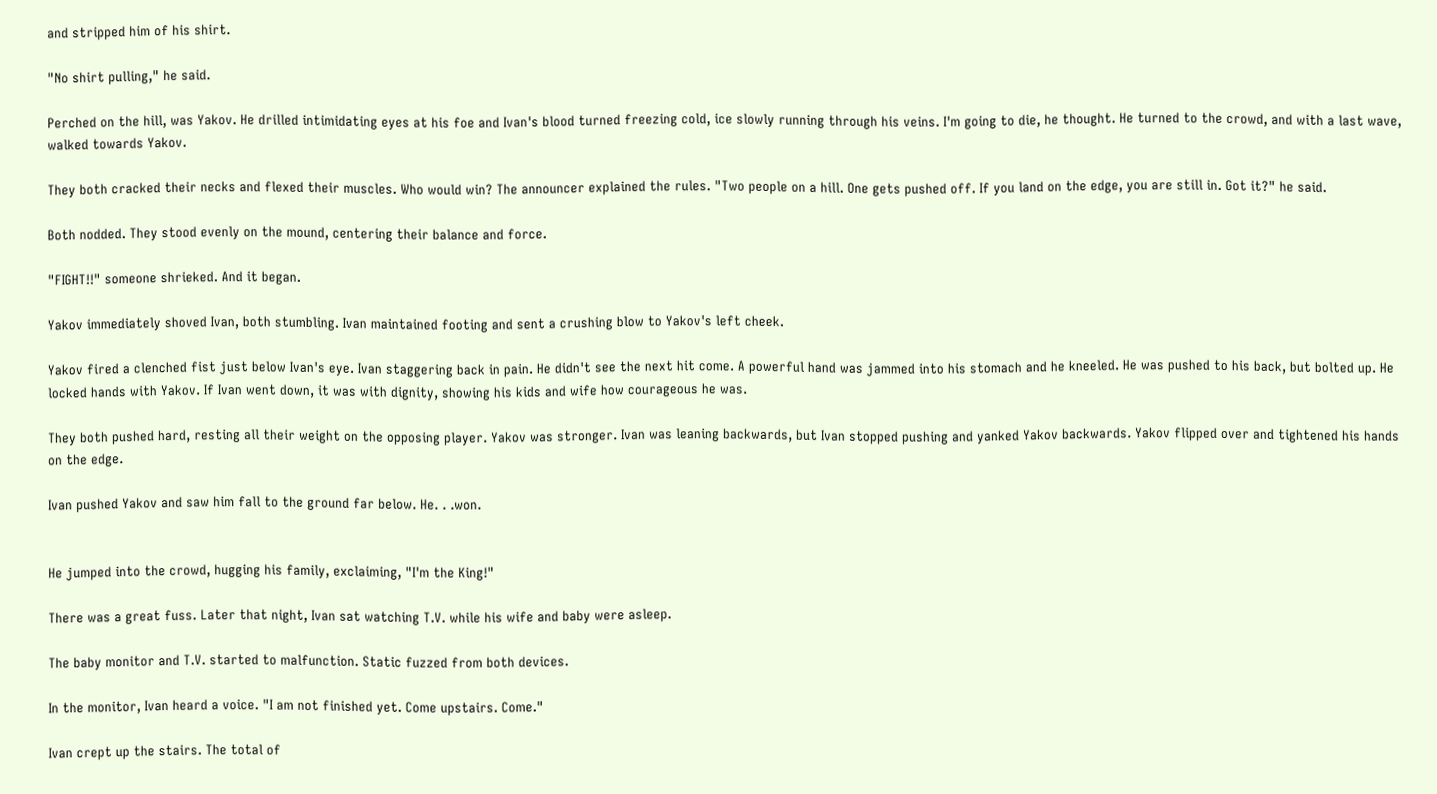and stripped him of his shirt.

"No shirt pulling," he said.

Perched on the hill, was Yakov. He drilled intimidating eyes at his foe and Ivan's blood turned freezing cold, ice slowly running through his veins. I'm going to die, he thought. He turned to the crowd, and with a last wave, walked towards Yakov.

They both cracked their necks and flexed their muscles. Who would win? The announcer explained the rules. "Two people on a hill. One gets pushed off. If you land on the edge, you are still in. Got it?" he said.

Both nodded. They stood evenly on the mound, centering their balance and force.

"FIGHT!!" someone shrieked. And it began.

Yakov immediately shoved Ivan, both stumbling. Ivan maintained footing and sent a crushing blow to Yakov's left cheek.

Yakov fired a clenched fist just below Ivan's eye. Ivan staggering back in pain. He didn't see the next hit come. A powerful hand was jammed into his stomach and he kneeled. He was pushed to his back, but bolted up. He locked hands with Yakov. If Ivan went down, it was with dignity, showing his kids and wife how courageous he was.

They both pushed hard, resting all their weight on the opposing player. Yakov was stronger. Ivan was leaning backwards, but Ivan stopped pushing and yanked Yakov backwards. Yakov flipped over and tightened his hands on the edge.

Ivan pushed Yakov and saw him fall to the ground far below. He. . .won.


He jumped into the crowd, hugging his family, exclaiming, "I'm the King!"

There was a great fuss. Later that night, Ivan sat watching T.V. while his wife and baby were asleep.

The baby monitor and T.V. started to malfunction. Static fuzzed from both devices.

In the monitor, Ivan heard a voice. "I am not finished yet. Come upstairs. Come."

Ivan crept up the stairs. The total of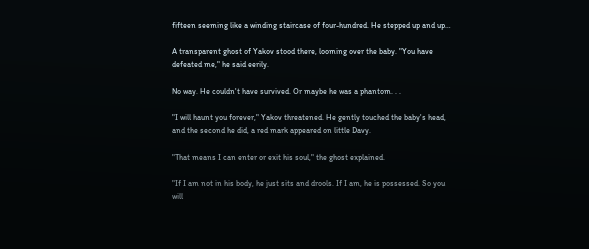fifteen seeming like a winding staircase of four-hundred. He stepped up and up…

A transparent ghost of Yakov stood there, looming over the baby. "You have defeated me," he said eerily.

No way. He couldn't have survived. Or maybe he was a phantom. . .

"I will haunt you forever," Yakov threatened. He gently touched the baby's head, and the second he did, a red mark appeared on little Davy.

"That means I can enter or exit his soul," the ghost explained.

"If I am not in his body, he just sits and drools. If I am, he is possessed. So you will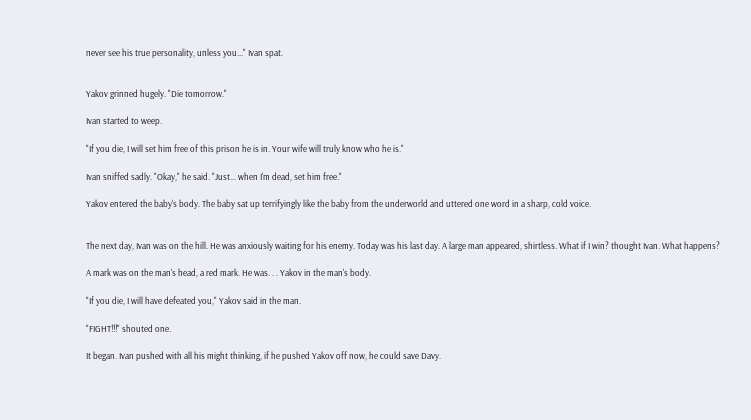never see his true personality, unless you..." Ivan spat.


Yakov grinned hugely. "Die tomorrow."

Ivan started to weep.

"If you die, I will set him free of this prison he is in. Your wife will truly know who he is."

Ivan sniffed sadly. "Okay," he said. "Just... when I'm dead, set him free."

Yakov entered the baby's body. The baby sat up terrifyingly like the baby from the underworld and uttered one word in a sharp, cold voice.


The next day, Ivan was on the hill. He was anxiously waiting for his enemy. Today was his last day. A large man appeared, shirtless. What if I win? thought Ivan. What happens?

A mark was on the man's head, a red mark. He was. . . Yakov in the man's body.

"If you die, I will have defeated you," Yakov said in the man.

"FIGHT!!!" shouted one.

It began. Ivan pushed with all his might thinking, if he pushed Yakov off now, he could save Davy.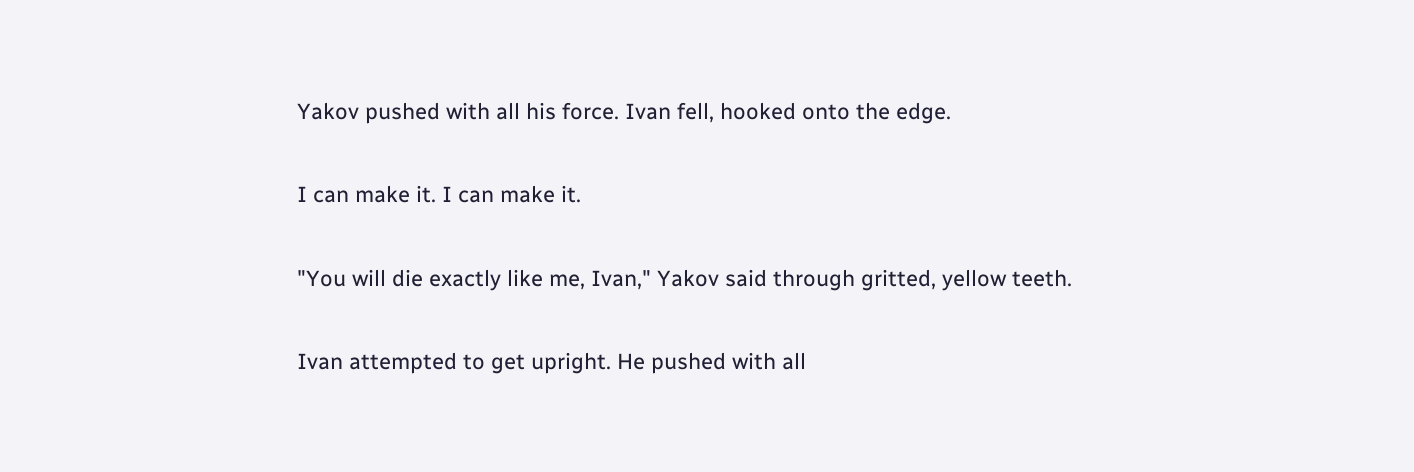Yakov pushed with all his force. Ivan fell, hooked onto the edge.

I can make it. I can make it.

"You will die exactly like me, Ivan," Yakov said through gritted, yellow teeth.

Ivan attempted to get upright. He pushed with all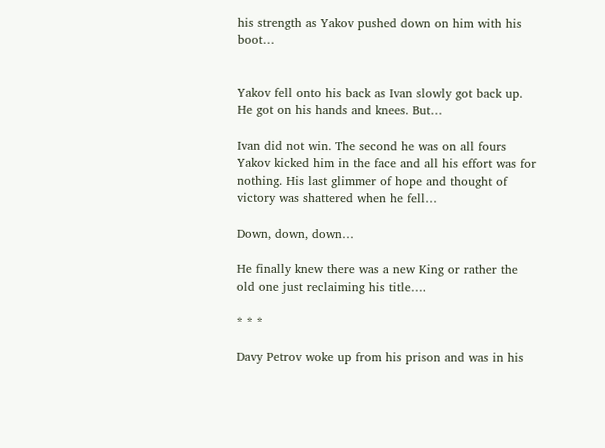his strength as Yakov pushed down on him with his boot…


Yakov fell onto his back as Ivan slowly got back up. He got on his hands and knees. But…

Ivan did not win. The second he was on all fours Yakov kicked him in the face and all his effort was for nothing. His last glimmer of hope and thought of victory was shattered when he fell…

Down, down, down…

He finally knew there was a new King or rather the old one just reclaiming his title….

* * *

Davy Petrov woke up from his prison and was in his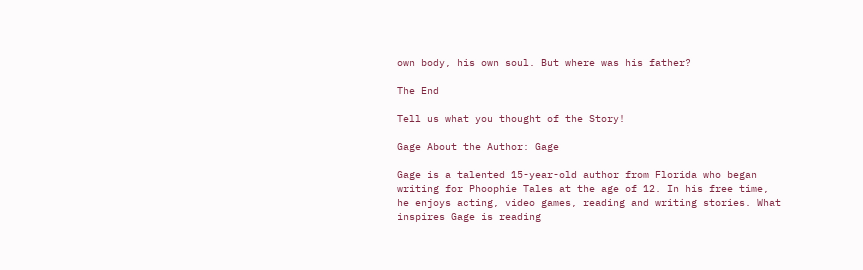own body, his own soul. But where was his father?

The End

Tell us what you thought of the Story!

Gage About the Author: Gage

Gage is a talented 15-year-old author from Florida who began writing for Phoophie Tales at the age of 12. In his free time, he enjoys acting, video games, reading and writing stories. What inspires Gage is reading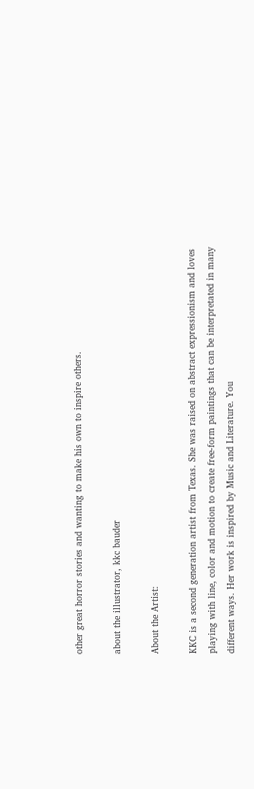other great horror stories and wanting to make his own to inspire others.

about the illustrator, kkc bauder

About the Artist:

KKC is a second generation artist from Texas. She was raised on abstract expressionism and loves playing with line, color and motion to create free-form paintings that can be interpretated in many different ways. Her work is inspired by Music and Literature. You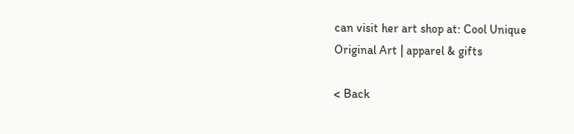can visit her art shop at: Cool Unique Original Art | apparel & gifts

< Back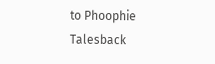to Phoophie Talesback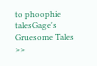to phoophie talesGage's Gruesome Tales >>